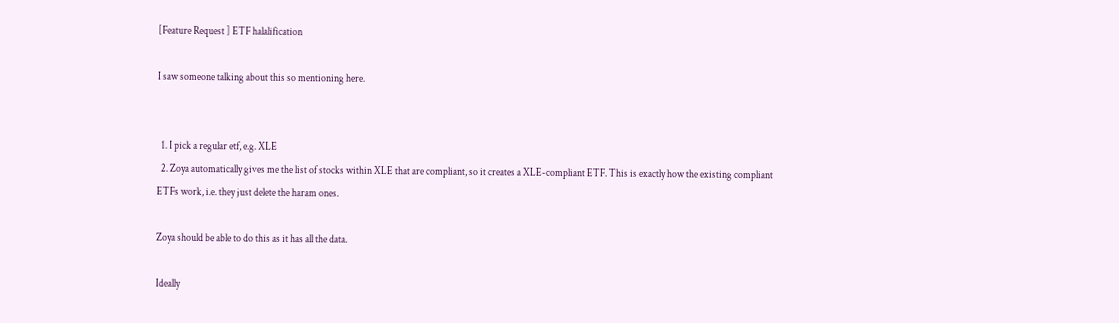[Feature Request ] ETF halalification

I saw someone talking about this so mentioning here.


  1. I pick a regular etf, e.g. XLE
  2. Zoya automatically gives me the list of stocks within XLE that are compliant, so it creates a XLE-compliant ETF. This is exactly how the existing compliant ETFs work, i.e. they just delete the haram ones.

Zoya should be able to do this as it has all the data.

Ideally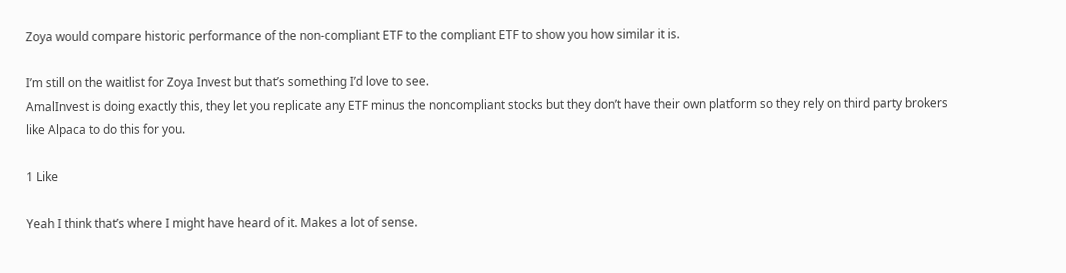Zoya would compare historic performance of the non-compliant ETF to the compliant ETF to show you how similar it is.

I’m still on the waitlist for Zoya Invest but that’s something I’d love to see.
AmalInvest is doing exactly this, they let you replicate any ETF minus the noncompliant stocks but they don’t have their own platform so they rely on third party brokers like Alpaca to do this for you.

1 Like

Yeah I think that’s where I might have heard of it. Makes a lot of sense.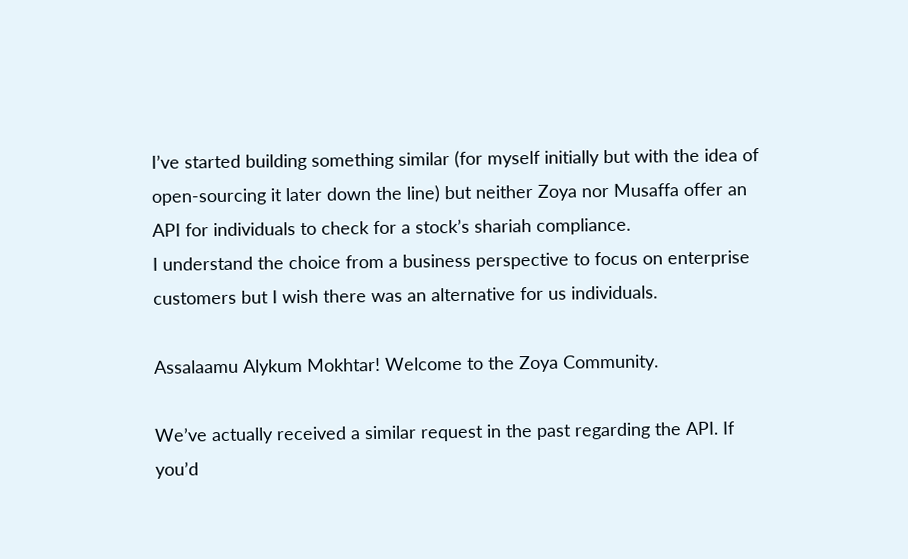I’ve started building something similar (for myself initially but with the idea of open-sourcing it later down the line) but neither Zoya nor Musaffa offer an API for individuals to check for a stock’s shariah compliance.
I understand the choice from a business perspective to focus on enterprise customers but I wish there was an alternative for us individuals.

Assalaamu Alykum Mokhtar! Welcome to the Zoya Community.

We’ve actually received a similar request in the past regarding the API. If you’d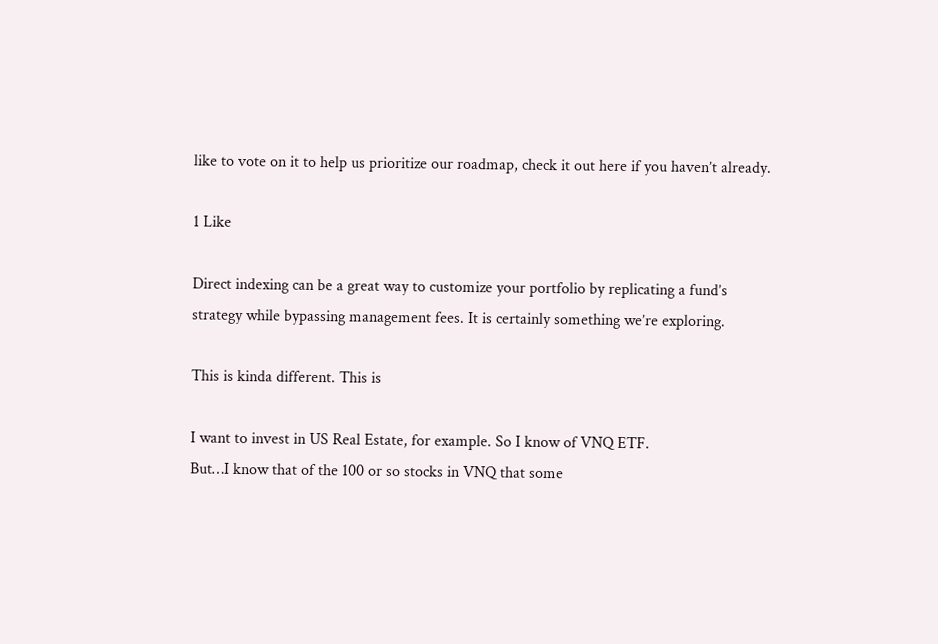like to vote on it to help us prioritize our roadmap, check it out here if you haven’t already.

1 Like

Direct indexing can be a great way to customize your portfolio by replicating a fund’s strategy while bypassing management fees. It is certainly something we’re exploring.

This is kinda different. This is

I want to invest in US Real Estate, for example. So I know of VNQ ETF.
But…I know that of the 100 or so stocks in VNQ that some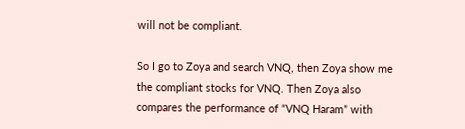will not be compliant.

So I go to Zoya and search VNQ, then Zoya show me the compliant stocks for VNQ. Then Zoya also compares the performance of “VNQ Haram” with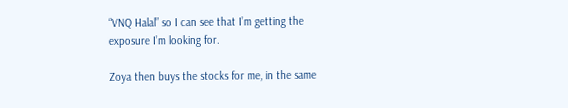“VNQ Halal” so I can see that I’m getting the exposure I’m looking for.

Zoya then buys the stocks for me, in the same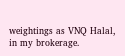weightings as VNQ Halal, in my brokerage.